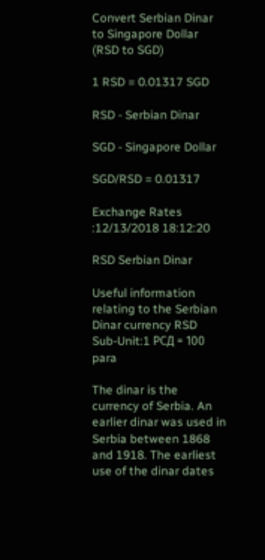Convert Serbian Dinar to Singapore Dollar
(RSD to SGD)

1 RSD = 0.01317 SGD

RSD - Serbian Dinar

SGD - Singapore Dollar

SGD/RSD = 0.01317

Exchange Rates :12/13/2018 18:12:20

RSD Serbian Dinar

Useful information relating to the Serbian Dinar currency RSD
Sub-Unit:1 РСД = 100 para

The dinar is the currency of Serbia. An earlier dinar was used in Serbia between 1868 and 1918. The earliest use of the dinar dates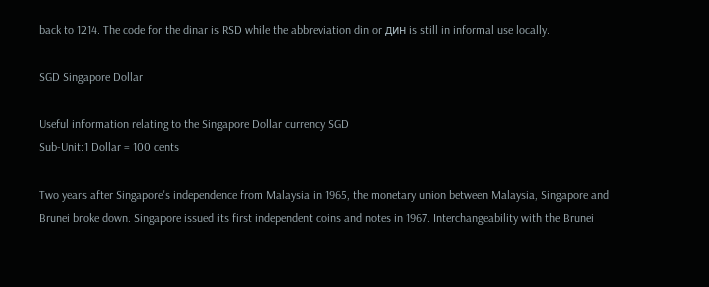back to 1214. The code for the dinar is RSD while the abbreviation din or дин is still in informal use locally.

SGD Singapore Dollar

Useful information relating to the Singapore Dollar currency SGD
Sub-Unit:1 Dollar = 100 cents

Two years after Singapore's independence from Malaysia in 1965, the monetary union between Malaysia, Singapore and Brunei broke down. Singapore issued its first independent coins and notes in 1967. Interchangeability with the Brunei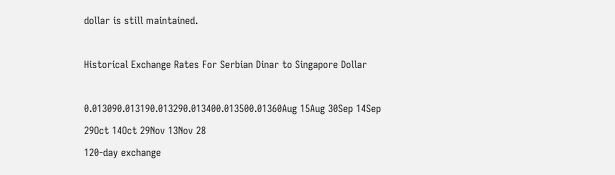dollar is still maintained.

Historical Exchange Rates For Serbian Dinar to Singapore Dollar

0.013090.013190.013290.013400.013500.01360Aug 15Aug 30Sep 14Sep 29Oct 14Oct 29Nov 13Nov 28
120-day exchange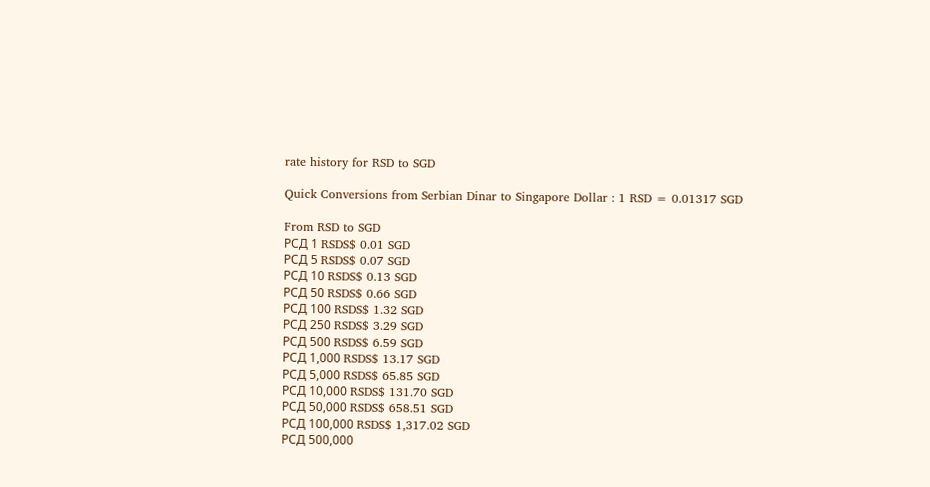rate history for RSD to SGD

Quick Conversions from Serbian Dinar to Singapore Dollar : 1 RSD = 0.01317 SGD

From RSD to SGD
РСД 1 RSDS$ 0.01 SGD
РСД 5 RSDS$ 0.07 SGD
РСД 10 RSDS$ 0.13 SGD
РСД 50 RSDS$ 0.66 SGD
РСД 100 RSDS$ 1.32 SGD
РСД 250 RSDS$ 3.29 SGD
РСД 500 RSDS$ 6.59 SGD
РСД 1,000 RSDS$ 13.17 SGD
РСД 5,000 RSDS$ 65.85 SGD
РСД 10,000 RSDS$ 131.70 SGD
РСД 50,000 RSDS$ 658.51 SGD
РСД 100,000 RSDS$ 1,317.02 SGD
РСД 500,000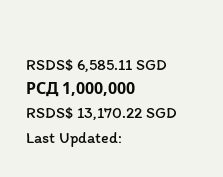RSDS$ 6,585.11 SGD
РСД 1,000,000 RSDS$ 13,170.22 SGD
Last Updated: